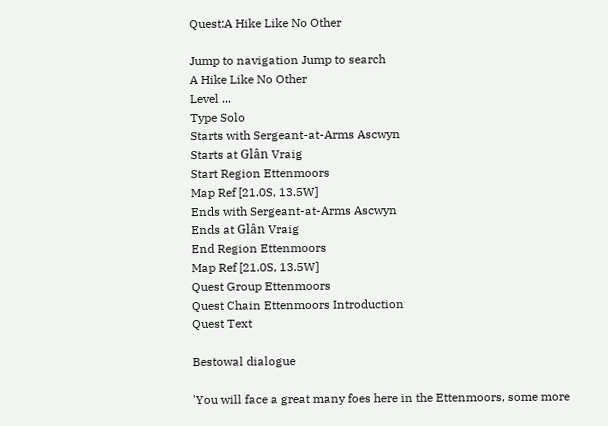Quest:A Hike Like No Other

Jump to navigation Jump to search
A Hike Like No Other
Level ...
Type Solo
Starts with Sergeant-at-Arms Ascwyn
Starts at Glân Vraig
Start Region Ettenmoors
Map Ref [21.0S, 13.5W]
Ends with Sergeant-at-Arms Ascwyn
Ends at Glân Vraig
End Region Ettenmoors
Map Ref [21.0S, 13.5W]
Quest Group Ettenmoors
Quest Chain Ettenmoors Introduction
Quest Text

Bestowal dialogue

'You will face a great many foes here in the Ettenmoors, some more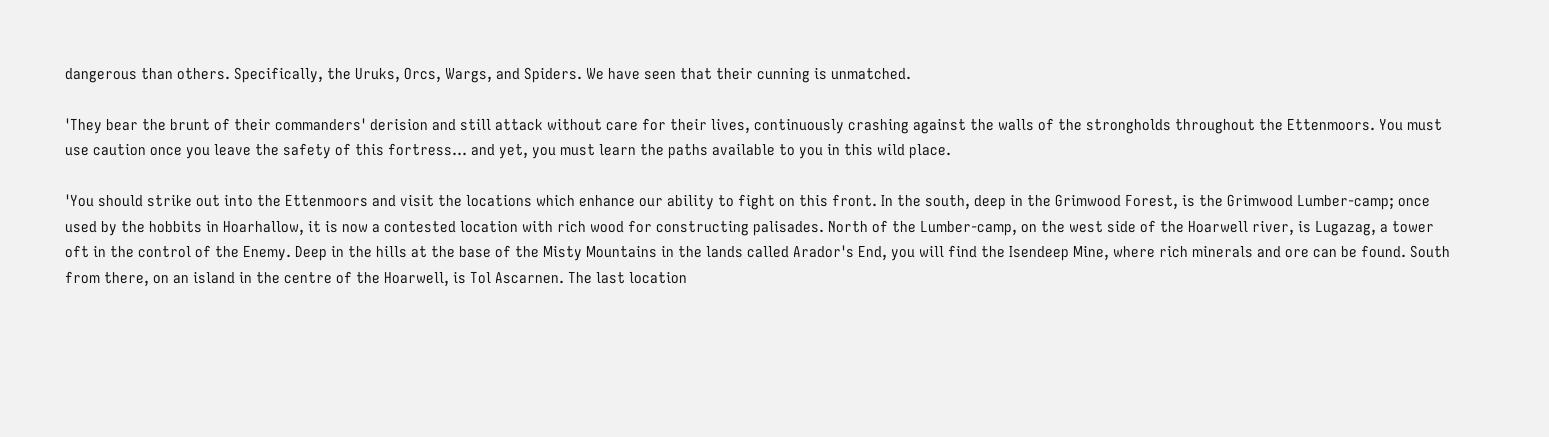dangerous than others. Specifically, the Uruks, Orcs, Wargs, and Spiders. We have seen that their cunning is unmatched.

'They bear the brunt of their commanders' derision and still attack without care for their lives, continuously crashing against the walls of the strongholds throughout the Ettenmoors. You must use caution once you leave the safety of this fortress... and yet, you must learn the paths available to you in this wild place.

'You should strike out into the Ettenmoors and visit the locations which enhance our ability to fight on this front. In the south, deep in the Grimwood Forest, is the Grimwood Lumber-camp; once used by the hobbits in Hoarhallow, it is now a contested location with rich wood for constructing palisades. North of the Lumber-camp, on the west side of the Hoarwell river, is Lugazag, a tower oft in the control of the Enemy. Deep in the hills at the base of the Misty Mountains in the lands called Arador's End, you will find the Isendeep Mine, where rich minerals and ore can be found. South from there, on an island in the centre of the Hoarwell, is Tol Ascarnen. The last location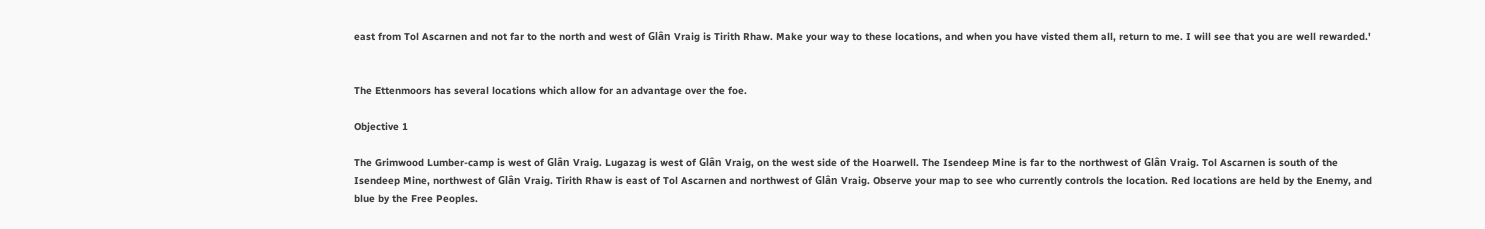east from Tol Ascarnen and not far to the north and west of Glân Vraig is Tirith Rhaw. Make your way to these locations, and when you have visted them all, return to me. I will see that you are well rewarded.'


The Ettenmoors has several locations which allow for an advantage over the foe.

Objective 1

The Grimwood Lumber-camp is west of Glân Vraig. Lugazag is west of Glân Vraig, on the west side of the Hoarwell. The Isendeep Mine is far to the northwest of Glân Vraig. Tol Ascarnen is south of the Isendeep Mine, northwest of Glân Vraig. Tirith Rhaw is east of Tol Ascarnen and northwest of Glân Vraig. Observe your map to see who currently controls the location. Red locations are held by the Enemy, and blue by the Free Peoples.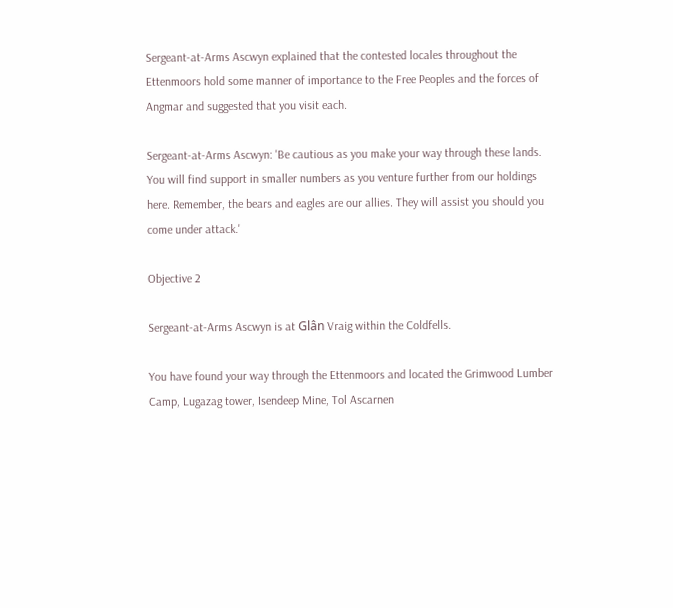Sergeant-at-Arms Ascwyn explained that the contested locales throughout the Ettenmoors hold some manner of importance to the Free Peoples and the forces of Angmar and suggested that you visit each.

Sergeant-at-Arms Ascwyn: 'Be cautious as you make your way through these lands. You will find support in smaller numbers as you venture further from our holdings here. Remember, the bears and eagles are our allies. They will assist you should you come under attack.'

Objective 2

Sergeant-at-Arms Ascwyn is at Glân Vraig within the Coldfells.

You have found your way through the Ettenmoors and located the Grimwood Lumber Camp, Lugazag tower, Isendeep Mine, Tol Ascarnen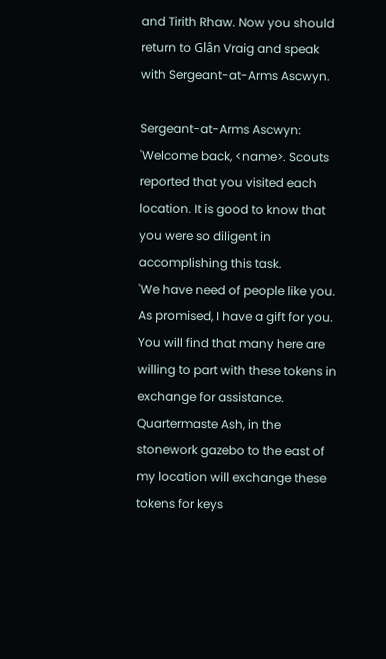and Tirith Rhaw. Now you should return to Glân Vraig and speak with Sergeant-at-Arms Ascwyn.

Sergeant-at-Arms Ascwyn: 'Welcome back, <name>. Scouts reported that you visited each location. It is good to know that you were so diligent in accomplishing this task.
'We have need of people like you. As promised, I have a gift for you. You will find that many here are willing to part with these tokens in exchange for assistance. Quartermaste Ash, in the stonework gazebo to the east of my location will exchange these tokens for keys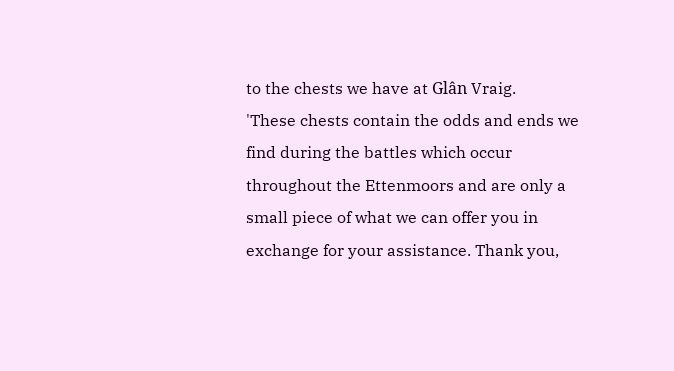to the chests we have at Glân Vraig.
'These chests contain the odds and ends we find during the battles which occur throughout the Ettenmoors and are only a small piece of what we can offer you in exchange for your assistance. Thank you,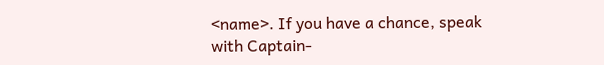<name>. If you have a chance, speak with Captain-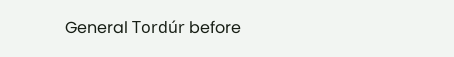General Tordúr before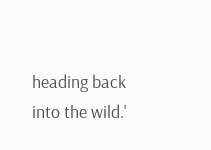heading back into the wild.'